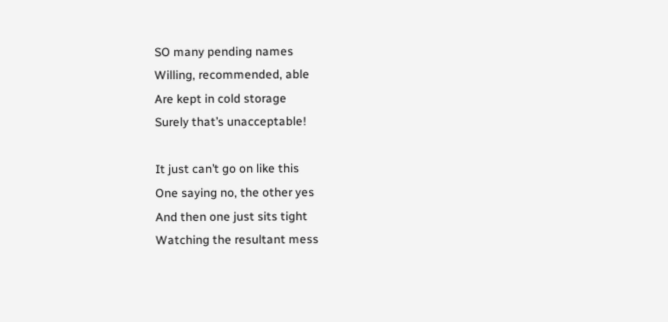SO many pending names
Willing, recommended, able
Are kept in cold storage
Surely that’s unacceptable!

It just can’t go on like this
One saying no, the other yes
And then one just sits tight
Watching the resultant mess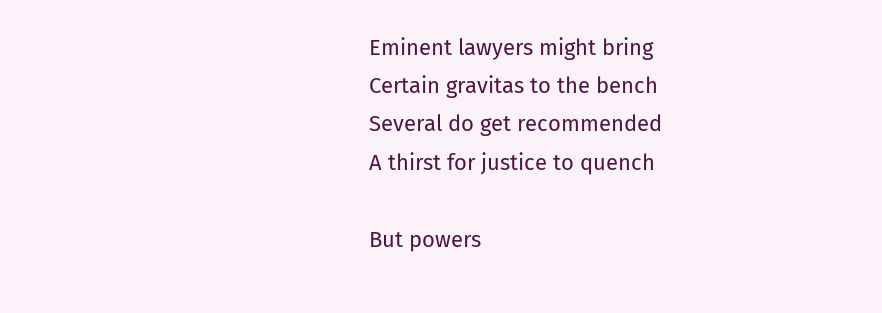Eminent lawyers might bring
Certain gravitas to the bench
Several do get recommended
A thirst for justice to quench

But powers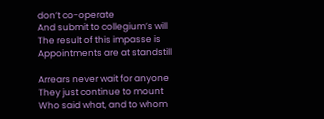don’t co-operate
And submit to collegium’s will
The result of this impasse is
Appointments are at standstill

Arrears never wait for anyone
They just continue to mount
Who said what, and to whom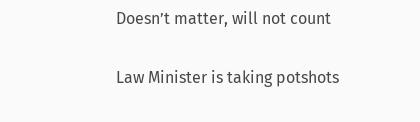Doesn’t matter, will not count

Law Minister is taking potshots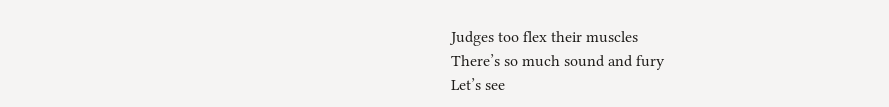Judges too flex their muscles
There’s so much sound and fury
Let’s see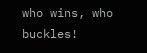who wins, who buckles!